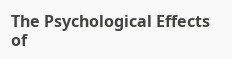The Psychological Effects of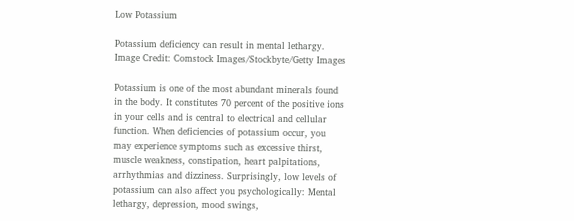Low Potassium

Potassium deficiency can result in mental lethargy.
Image Credit: Comstock Images/Stockbyte/Getty Images

Potassium is one of the most abundant minerals found in the body. It constitutes 70 percent of the positive ions in your cells and is central to electrical and cellular function. When deficiencies of potassium occur, you may experience symptoms such as excessive thirst, muscle weakness, constipation, heart palpitations, arrhythmias and dizziness. Surprisingly, low levels of potassium can also affect you psychologically: Mental lethargy, depression, mood swings,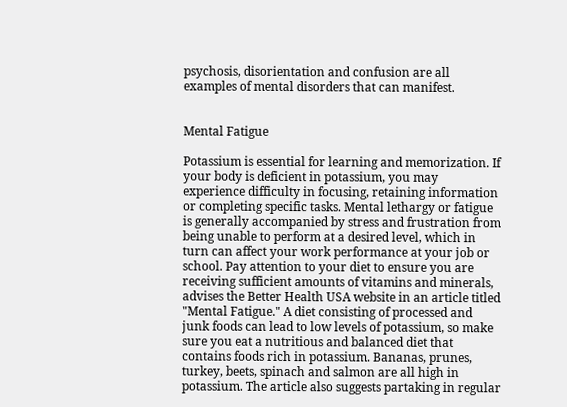psychosis, disorientation and confusion are all examples of mental disorders that can manifest.


Mental Fatigue

Potassium is essential for learning and memorization. If your body is deficient in potassium, you may experience difficulty in focusing, retaining information or completing specific tasks. Mental lethargy or fatigue is generally accompanied by stress and frustration from being unable to perform at a desired level, which in turn can affect your work performance at your job or school. Pay attention to your diet to ensure you are receiving sufficient amounts of vitamins and minerals, advises the Better Health USA website in an article titled "Mental Fatigue." A diet consisting of processed and junk foods can lead to low levels of potassium, so make sure you eat a nutritious and balanced diet that contains foods rich in potassium. Bananas, prunes, turkey, beets, spinach and salmon are all high in potassium. The article also suggests partaking in regular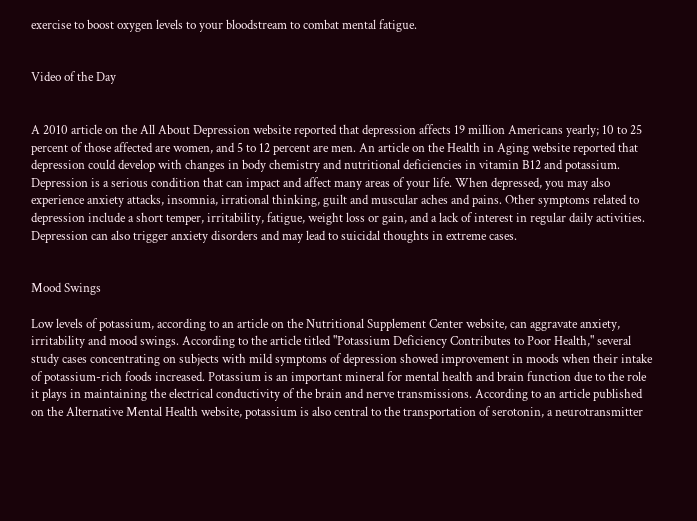exercise to boost oxygen levels to your bloodstream to combat mental fatigue.


Video of the Day


A 2010 article on the All About Depression website reported that depression affects 19 million Americans yearly; 10 to 25 percent of those affected are women, and 5 to 12 percent are men. An article on the Health in Aging website reported that depression could develop with changes in body chemistry and nutritional deficiencies in vitamin B12 and potassium. Depression is a serious condition that can impact and affect many areas of your life. When depressed, you may also experience anxiety attacks, insomnia, irrational thinking, guilt and muscular aches and pains. Other symptoms related to depression include a short temper, irritability, fatigue, weight loss or gain, and a lack of interest in regular daily activities. Depression can also trigger anxiety disorders and may lead to suicidal thoughts in extreme cases.


Mood Swings

Low levels of potassium, according to an article on the Nutritional Supplement Center website, can aggravate anxiety, irritability and mood swings. According to the article titled "Potassium Deficiency Contributes to Poor Health," several study cases concentrating on subjects with mild symptoms of depression showed improvement in moods when their intake of potassium-rich foods increased. Potassium is an important mineral for mental health and brain function due to the role it plays in maintaining the electrical conductivity of the brain and nerve transmissions. According to an article published on the Alternative Mental Health website, potassium is also central to the transportation of serotonin, a neurotransmitter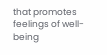that promotes feelings of well-being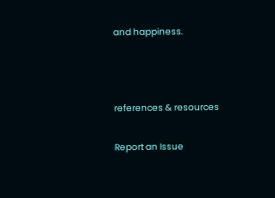and happiness.



references & resources

Report an Issue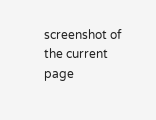screenshot of the current page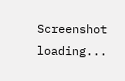Screenshot loading...